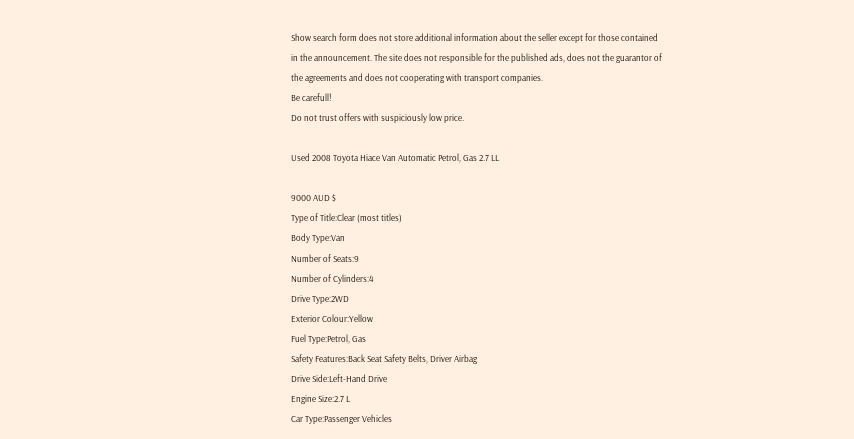Show search form does not store additional information about the seller except for those contained in the announcement. The site does not responsible for the published ads, does not the guarantor of the agreements and does not cooperating with transport companies.
Be carefull!
Do not trust offers with suspiciously low price.

Used 2008 Toyota Hiace Van Automatic Petrol, Gas 2.7 LL

9000 AUD $
Type of Title:Clear (most titles)
Body Type:Van
Number of Seats:9
Number of Cylinders:4
Drive Type:2WD
Exterior Colour:Yellow
Fuel Type:Petrol, Gas
Safety Features:Back Seat Safety Belts, Driver Airbag
Drive Side:Left-Hand Drive
Engine Size:2.7 L
Car Type:Passenger Vehicles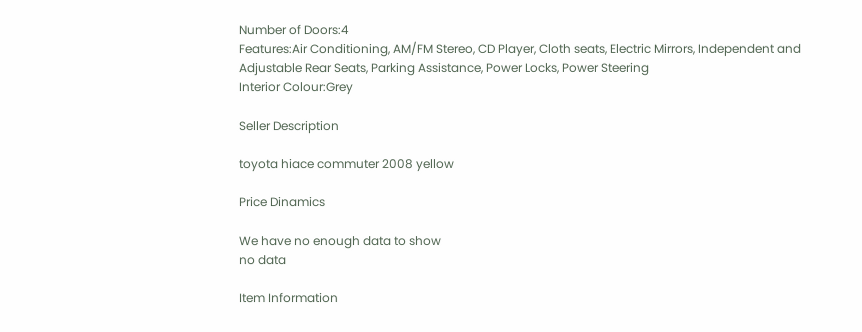Number of Doors:4
Features:Air Conditioning, AM/FM Stereo, CD Player, Cloth seats, Electric Mirrors, Independent and Adjustable Rear Seats, Parking Assistance, Power Locks, Power Steering
Interior Colour:Grey

Seller Description

toyota hiace commuter 2008 yellow

Price Dinamics

We have no enough data to show
no data

Item Information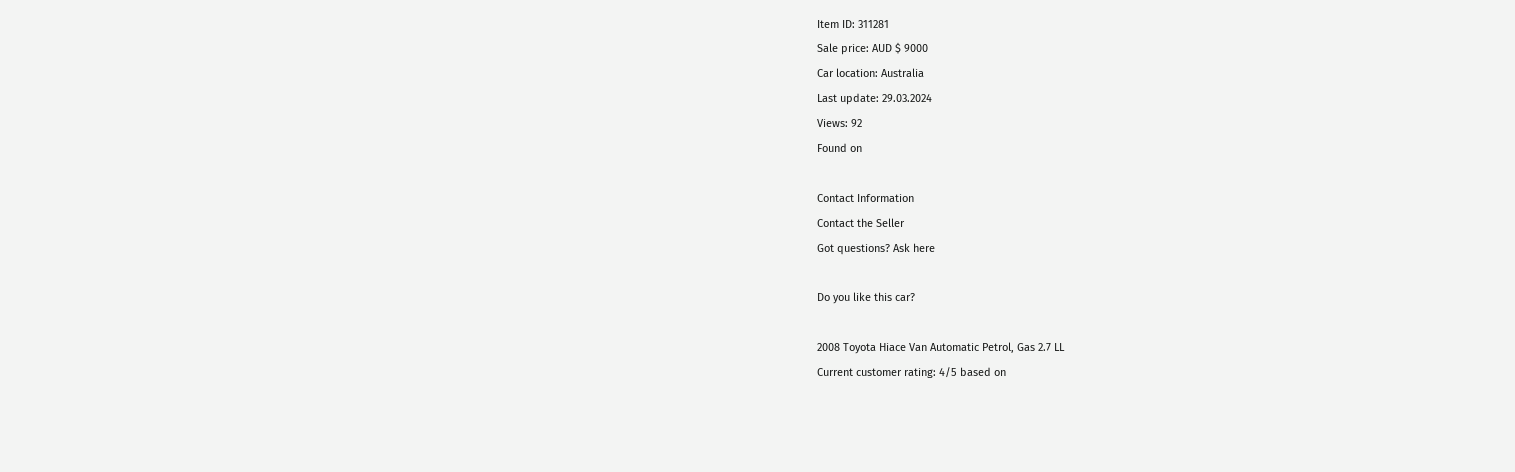Item ID: 311281
Sale price: AUD $ 9000
Car location: Australia
Last update: 29.03.2024
Views: 92
Found on

Contact Information
Contact the Seller
Got questions? Ask here

Do you like this car?

2008 Toyota Hiace Van Automatic Petrol, Gas 2.7 LL
Current customer rating: 4/5 based on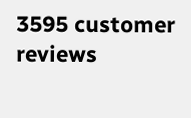3595 customer reviews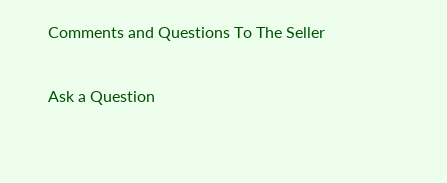Comments and Questions To The Seller

Ask a Question